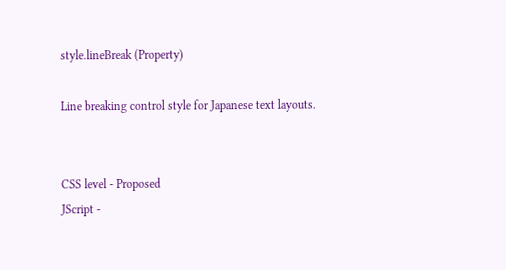style.lineBreak (Property)

Line breaking control style for Japanese text layouts.


CSS level - Proposed
JScript -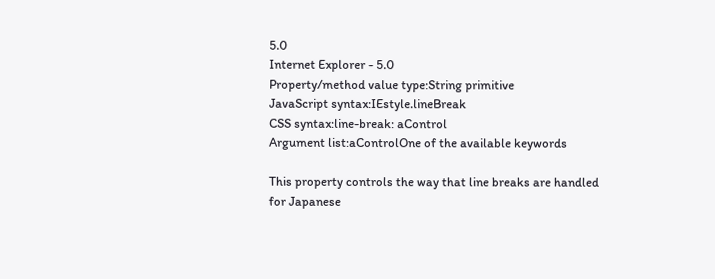5.0
Internet Explorer - 5.0
Property/method value type:String primitive
JavaScript syntax:IEstyle.lineBreak
CSS syntax:line-break: aControl
Argument list:aControlOne of the available keywords

This property controls the way that line breaks are handled for Japanese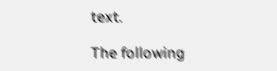text.

The following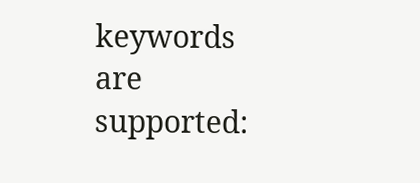keywords are supported: